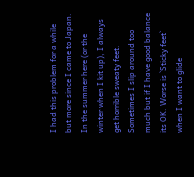I had this problem for a while but more since I came to Japan. In the summer here (or the winter when I kit up), I always get horrible sweaty feet. Sometimes I slip around too much but if I have good balance its OK. Worse is `Sticky feet` when I want to glide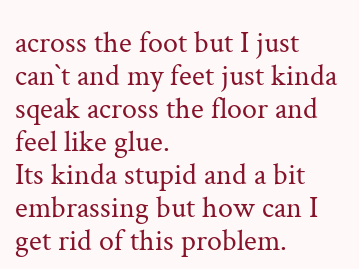across the foot but I just can`t and my feet just kinda sqeak across the floor and feel like glue.
Its kinda stupid and a bit embrassing but how can I get rid of this problem.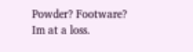Powder? Footware? Im at a loss.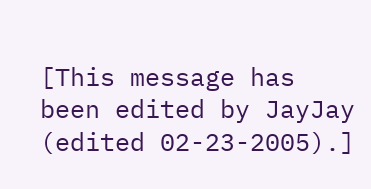[This message has been edited by JayJay (edited 02-23-2005).]